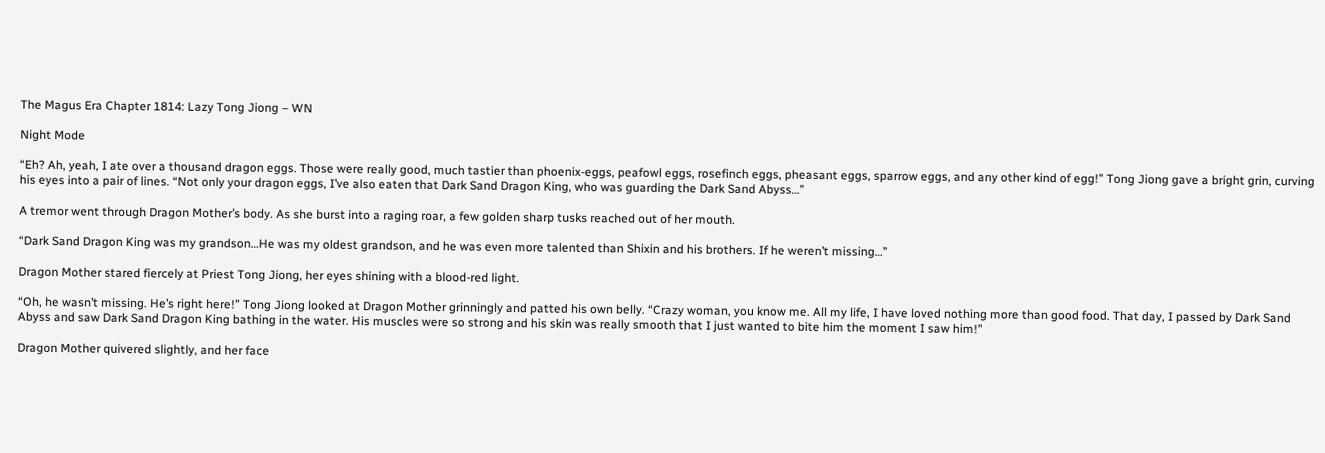The Magus Era Chapter 1814: Lazy Tong Jiong – WN

Night Mode

“Eh? Ah, yeah, I ate over a thousand dragon eggs. Those were really good, much tastier than phoenix-eggs, peafowl eggs, rosefinch eggs, pheasant eggs, sparrow eggs, and any other kind of egg!” Tong Jiong gave a bright grin, curving his eyes into a pair of lines. “Not only your dragon eggs, I’ve also eaten that Dark Sand Dragon King, who was guarding the Dark Sand Abyss…”

A tremor went through Dragon Mother’s body. As she burst into a raging roar, a few golden sharp tusks reached out of her mouth.

“Dark Sand Dragon King was my grandson…He was my oldest grandson, and he was even more talented than Shixin and his brothers. If he weren’t missing…”

Dragon Mother stared fiercely at Priest Tong Jiong, her eyes shining with a blood-red light.

“Oh, he wasn’t missing. He’s right here!” Tong Jiong looked at Dragon Mother grinningly and patted his own belly. “Crazy woman, you know me. All my life, I have loved nothing more than good food. That day, I passed by Dark Sand Abyss and saw Dark Sand Dragon King bathing in the water. His muscles were so strong and his skin was really smooth that I just wanted to bite him the moment I saw him!”

Dragon Mother quivered slightly, and her face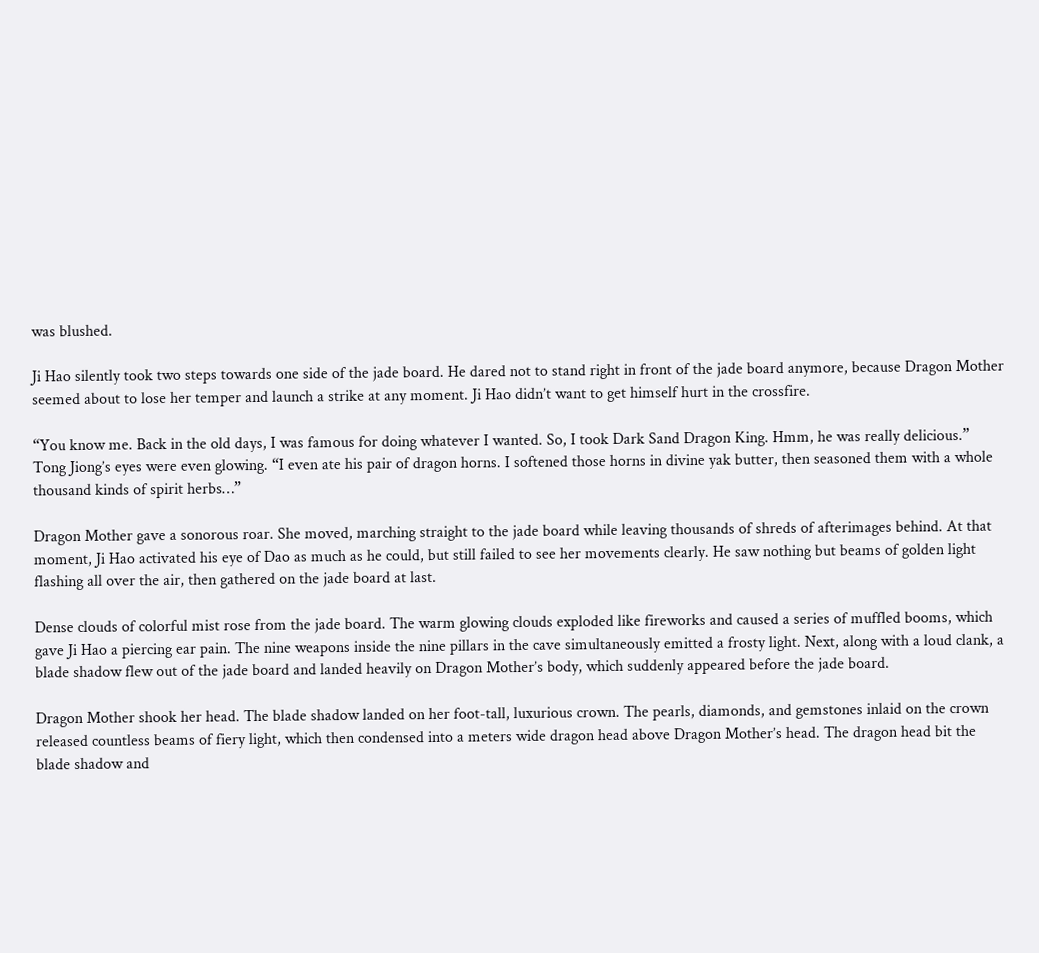was blushed.

Ji Hao silently took two steps towards one side of the jade board. He dared not to stand right in front of the jade board anymore, because Dragon Mother seemed about to lose her temper and launch a strike at any moment. Ji Hao didn’t want to get himself hurt in the crossfire.

“You know me. Back in the old days, I was famous for doing whatever I wanted. So, I took Dark Sand Dragon King. Hmm, he was really delicious.” Tong Jiong’s eyes were even glowing. “I even ate his pair of dragon horns. I softened those horns in divine yak butter, then seasoned them with a whole thousand kinds of spirit herbs…”

Dragon Mother gave a sonorous roar. She moved, marching straight to the jade board while leaving thousands of shreds of afterimages behind. At that moment, Ji Hao activated his eye of Dao as much as he could, but still failed to see her movements clearly. He saw nothing but beams of golden light flashing all over the air, then gathered on the jade board at last.

Dense clouds of colorful mist rose from the jade board. The warm glowing clouds exploded like fireworks and caused a series of muffled booms, which gave Ji Hao a piercing ear pain. The nine weapons inside the nine pillars in the cave simultaneously emitted a frosty light. Next, along with a loud clank, a blade shadow flew out of the jade board and landed heavily on Dragon Mother’s body, which suddenly appeared before the jade board.

Dragon Mother shook her head. The blade shadow landed on her foot-tall, luxurious crown. The pearls, diamonds, and gemstones inlaid on the crown released countless beams of fiery light, which then condensed into a meters wide dragon head above Dragon Mother’s head. The dragon head bit the blade shadow and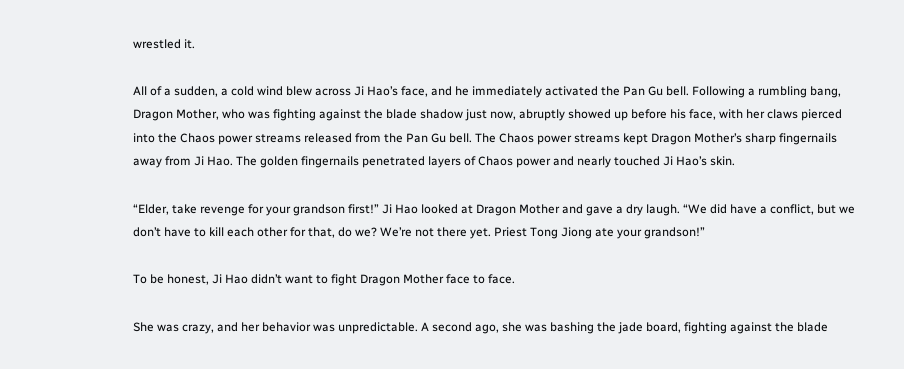wrestled it.

All of a sudden, a cold wind blew across Ji Hao’s face, and he immediately activated the Pan Gu bell. Following a rumbling bang, Dragon Mother, who was fighting against the blade shadow just now, abruptly showed up before his face, with her claws pierced into the Chaos power streams released from the Pan Gu bell. The Chaos power streams kept Dragon Mother’s sharp fingernails away from Ji Hao. The golden fingernails penetrated layers of Chaos power and nearly touched Ji Hao’s skin.

“Elder, take revenge for your grandson first!” Ji Hao looked at Dragon Mother and gave a dry laugh. “We did have a conflict, but we don’t have to kill each other for that, do we? We’re not there yet. Priest Tong Jiong ate your grandson!”

To be honest, Ji Hao didn’t want to fight Dragon Mother face to face.

She was crazy, and her behavior was unpredictable. A second ago, she was bashing the jade board, fighting against the blade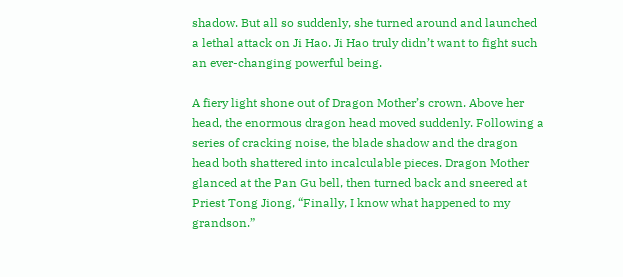shadow. But all so suddenly, she turned around and launched a lethal attack on Ji Hao. Ji Hao truly didn’t want to fight such an ever-changing powerful being.

A fiery light shone out of Dragon Mother’s crown. Above her head, the enormous dragon head moved suddenly. Following a series of cracking noise, the blade shadow and the dragon head both shattered into incalculable pieces. Dragon Mother glanced at the Pan Gu bell, then turned back and sneered at Priest Tong Jiong, “Finally, I know what happened to my grandson.”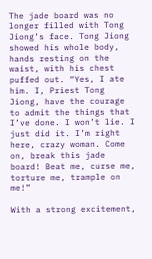The jade board was no longer filled with Tong Jiong’s face. Tong Jiong showed his whole body, hands resting on the waist, with his chest puffed out. “Yes, I ate him. I, Priest Tong Jiong, have the courage to admit the things that I’ve done. I won’t lie. I just did it. I’m right here, crazy woman. Come on, break this jade board! Beat me, curse me, torture me, trample on me!”

With a strong excitement,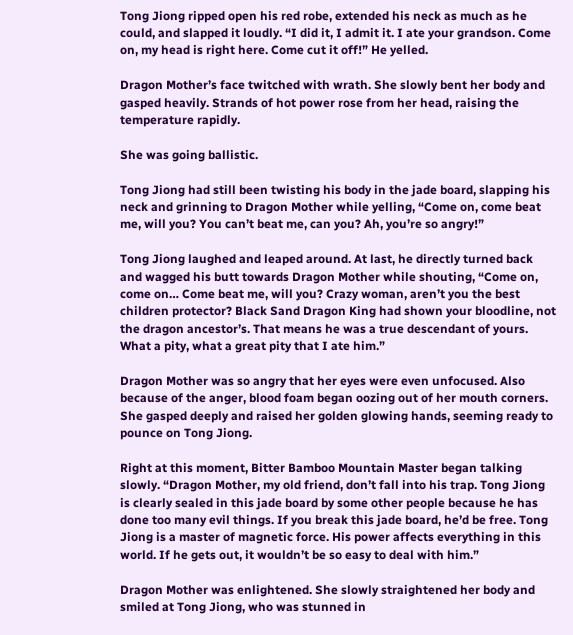Tong Jiong ripped open his red robe, extended his neck as much as he could, and slapped it loudly. “I did it, I admit it. I ate your grandson. Come on, my head is right here. Come cut it off!” He yelled.

Dragon Mother’s face twitched with wrath. She slowly bent her body and gasped heavily. Strands of hot power rose from her head, raising the temperature rapidly.

She was going ballistic.

Tong Jiong had still been twisting his body in the jade board, slapping his neck and grinning to Dragon Mother while yelling, “Come on, come beat me, will you? You can’t beat me, can you? Ah, you’re so angry!”

Tong Jiong laughed and leaped around. At last, he directly turned back and wagged his butt towards Dragon Mother while shouting, “Come on, come on… Come beat me, will you? Crazy woman, aren’t you the best children protector? Black Sand Dragon King had shown your bloodline, not the dragon ancestor’s. That means he was a true descendant of yours. What a pity, what a great pity that I ate him.”

Dragon Mother was so angry that her eyes were even unfocused. Also because of the anger, blood foam began oozing out of her mouth corners. She gasped deeply and raised her golden glowing hands, seeming ready to pounce on Tong Jiong.

Right at this moment, Bitter Bamboo Mountain Master began talking slowly. “Dragon Mother, my old friend, don’t fall into his trap. Tong Jiong is clearly sealed in this jade board by some other people because he has done too many evil things. If you break this jade board, he’d be free. Tong Jiong is a master of magnetic force. His power affects everything in this world. If he gets out, it wouldn’t be so easy to deal with him.”

Dragon Mother was enlightened. She slowly straightened her body and smiled at Tong Jiong, who was stunned in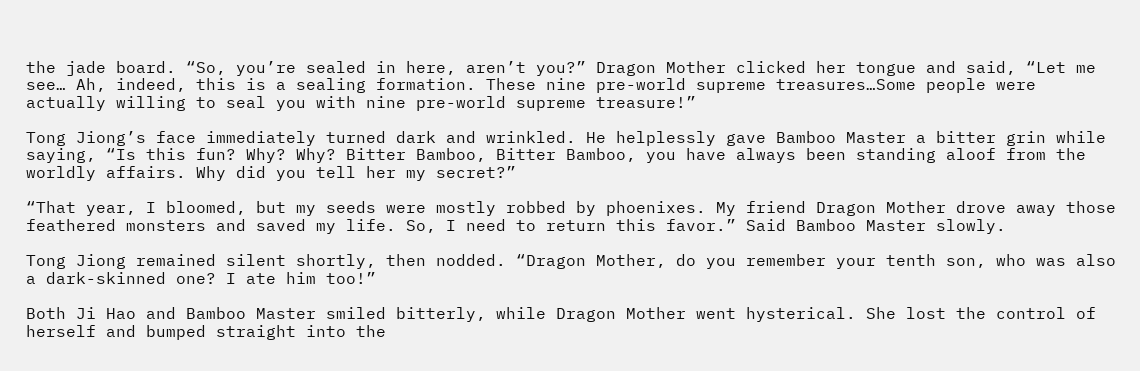the jade board. “So, you’re sealed in here, aren’t you?” Dragon Mother clicked her tongue and said, “Let me see… Ah, indeed, this is a sealing formation. These nine pre-world supreme treasures…Some people were actually willing to seal you with nine pre-world supreme treasure!”

Tong Jiong’s face immediately turned dark and wrinkled. He helplessly gave Bamboo Master a bitter grin while saying, “Is this fun? Why? Why? Bitter Bamboo, Bitter Bamboo, you have always been standing aloof from the worldly affairs. Why did you tell her my secret?”

“That year, I bloomed, but my seeds were mostly robbed by phoenixes. My friend Dragon Mother drove away those feathered monsters and saved my life. So, I need to return this favor.” Said Bamboo Master slowly.

Tong Jiong remained silent shortly, then nodded. “Dragon Mother, do you remember your tenth son, who was also a dark-skinned one? I ate him too!”

Both Ji Hao and Bamboo Master smiled bitterly, while Dragon Mother went hysterical. She lost the control of herself and bumped straight into the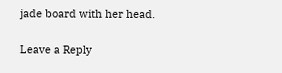jade board with her head.


Leave a Reply